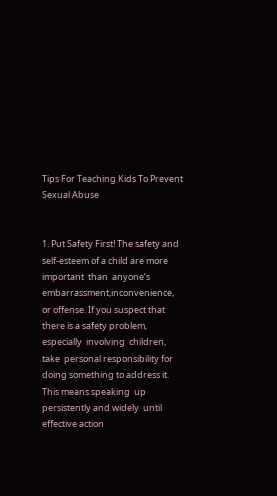Tips For Teaching Kids To Prevent Sexual Abuse


1. Put Safety First! The safety and self-esteem of a child are more  important  than  anyone’s  embarrassment,inconvenience, or offense. If you suspect that there is a safety problem,  especially  involving  children,  take  personal responsibility for doing something to address it. This means speaking  up persistently and widely  until effective action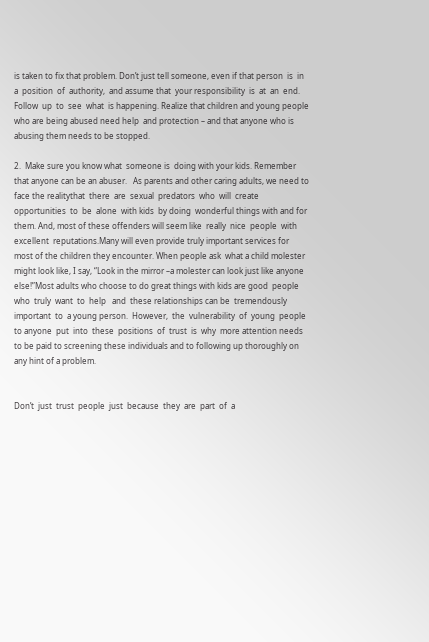is taken to fix that problem. Don’t just tell someone, even if that person  is  in  a  position  of  authority,  and assume that  your responsibility  is  at  an  end.  Follow  up  to  see  what  is happening. Realize that children and young people who are being abused need help  and protection – and that anyone who is abusing them needs to be stopped.

2.  Make sure you know what  someone is  doing with your kids. Remember that anyone can be an abuser.   As parents and other caring adults, we need to face the realitythat  there  are  sexual  predators  who  will  create opportunities  to  be  alone  with kids  by doing  wonderful things with and for them. And, most of these offenders will seem like  really  nice  people  with  excellent  reputations.Many will even provide truly important services for most of the children they encounter. When people ask  what a child molester might look like, I say, “Look in the mirror –a molester can look just like anyone else!”Most adults who choose to do great things with kids are good  people  who  truly  want  to  help   and  these relationships can be  tremendously important  to  a young person.  However,  the  vulnerability  of  young  people  to anyone  put  into  these  positions  of  trust  is  why  more attention needs to be paid to screening these individuals and to following up thoroughly on any hint of a problem.


Don’t  just  trust  people  just  because  they  are  part  of  a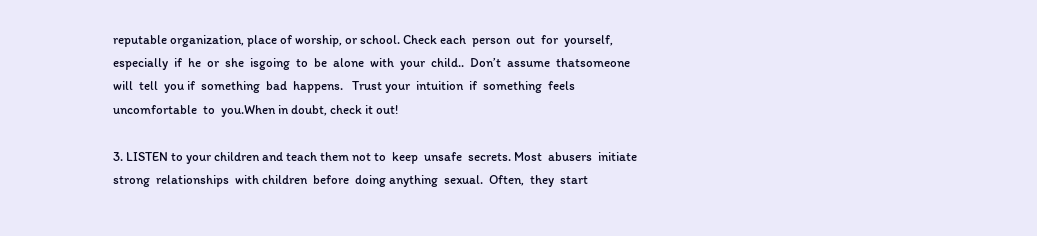reputable organization, place of worship, or school. Check each  person  out  for  yourself,  especially  if  he  or  she  isgoing  to  be  alone  with  your  child..  Don’t  assume  thatsomeone  will  tell  you if  something  bad  happens.   Trust your  intuition  if  something  feels  uncomfortable  to  you.When in doubt, check it out!

3. LISTEN to your children and teach them not to  keep  unsafe  secrets. Most  abusers  initiate strong  relationships  with children  before  doing anything  sexual.  Often,  they  start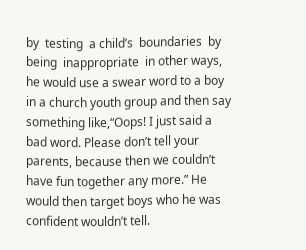by  testing  a child’s  boundaries  by  being  inappropriate  in other ways, he would use a swear word to a boy in a church youth group and then say something like,“Oops! I just said a bad word. Please don’t tell your parents, because then we couldn’t have fun together any more.” He would then target boys who he was confident wouldn’t tell.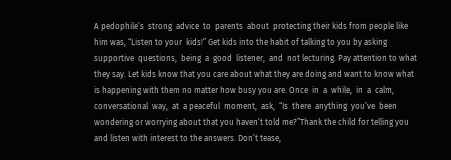A pedophile’s  strong  advice  to  parents  about  protecting their kids from people like him was, “Listen to your  kids!” Get kids into the habit of talking to you by asking supportive  questions,  being  a  good  listener,  and  not lecturing. Pay attention to what they say. Let kids know that you care about what they are doing and want to know what is happening with them no matter how busy you are. Once  in  a  while,  in  a  calm,  conversational  way,  at  a peaceful  moment,  ask,  “Is  there  anything  you’ve  been wondering or worrying about that you haven’t told me?”Thank the child for telling you and listen with interest to the answers. Don’t tease,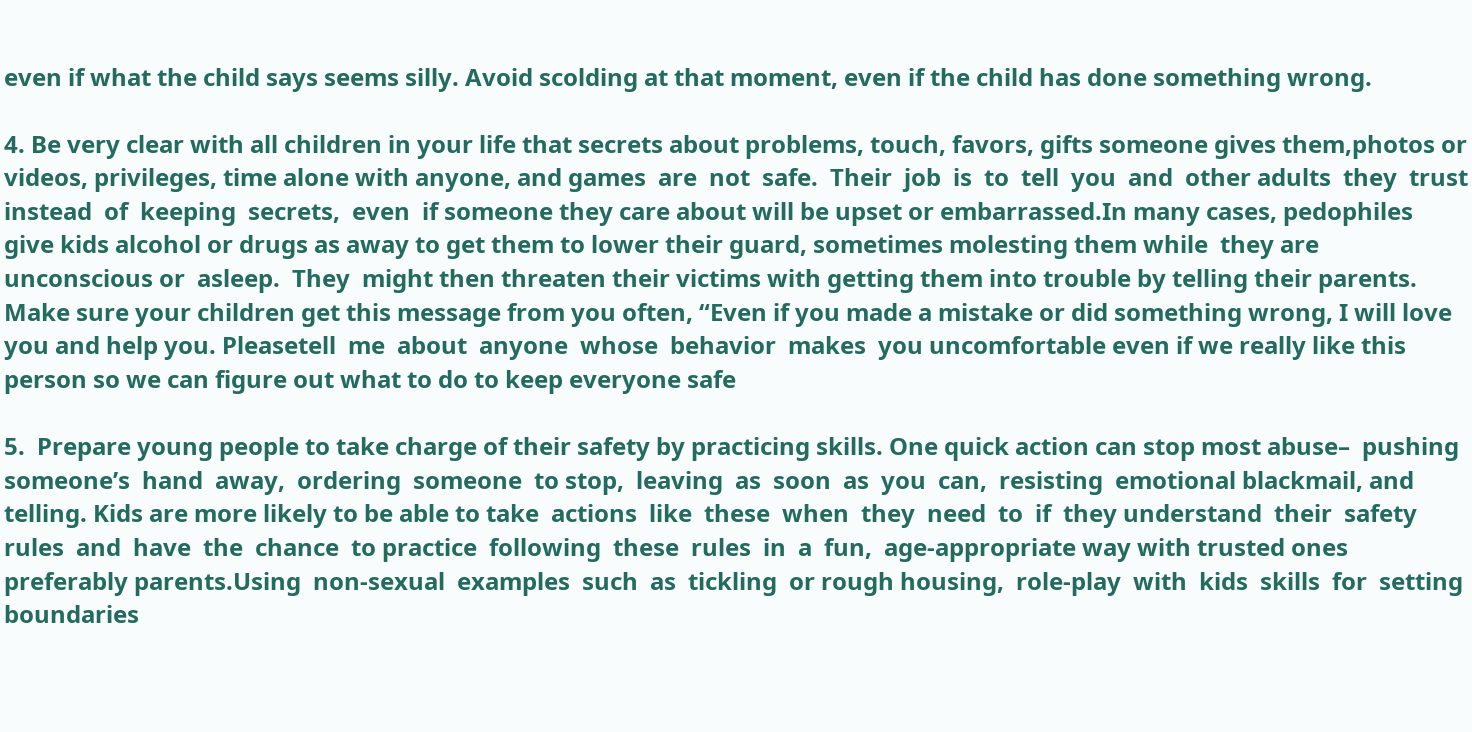even if what the child says seems silly. Avoid scolding at that moment, even if the child has done something wrong.

4. Be very clear with all children in your life that secrets about problems, touch, favors, gifts someone gives them,photos or videos, privileges, time alone with anyone, and games  are  not  safe.  Their  job  is  to  tell  you  and  other adults  they  trust  instead  of  keeping  secrets,  even  if someone they care about will be upset or embarrassed.In many cases, pedophiles give kids alcohol or drugs as away to get them to lower their guard, sometimes molesting them while  they are  unconscious or  asleep.  They  might then threaten their victims with getting them into trouble by telling their parents. Make sure your children get this message from you often, “Even if you made a mistake or did something wrong, I will love you and help you. Pleasetell  me  about  anyone  whose  behavior  makes  you uncomfortable even if we really like this person so we can figure out what to do to keep everyone safe

5.  Prepare young people to take charge of their safety by practicing skills. One quick action can stop most abuse–  pushing  someone’s  hand  away,  ordering  someone  to stop,  leaving  as  soon  as  you  can,  resisting  emotional blackmail, and telling. Kids are more likely to be able to take  actions  like  these  when  they  need  to  if  they understand  their  safety  rules  and  have  the  chance  to practice  following  these  rules  in  a  fun,  age-appropriate way with trusted ones preferably parents.Using  non-sexual  examples  such  as  tickling  or rough housing,  role-play  with  kids  skills  for  setting boundaries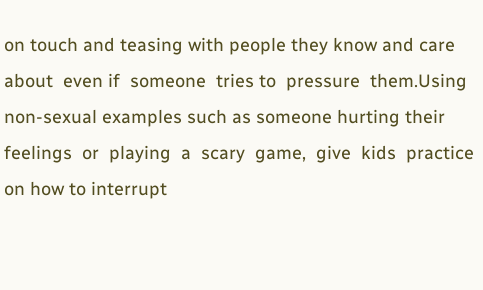on touch and teasing with people they know and care  about  even if  someone  tries to  pressure  them.Using non-sexual examples such as someone hurting their feelings  or  playing  a  scary  game,  give  kids  practice  on how to interrupt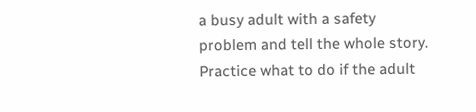a busy adult with a safety problem and tell the whole story. Practice what to do if the adult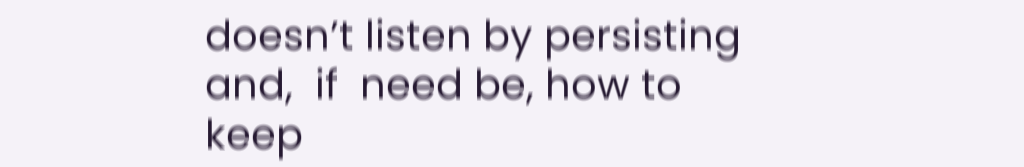doesn’t listen by persisting and,  if  need be, how to keep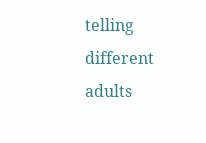telling different adults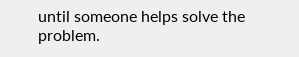until someone helps solve the problem.